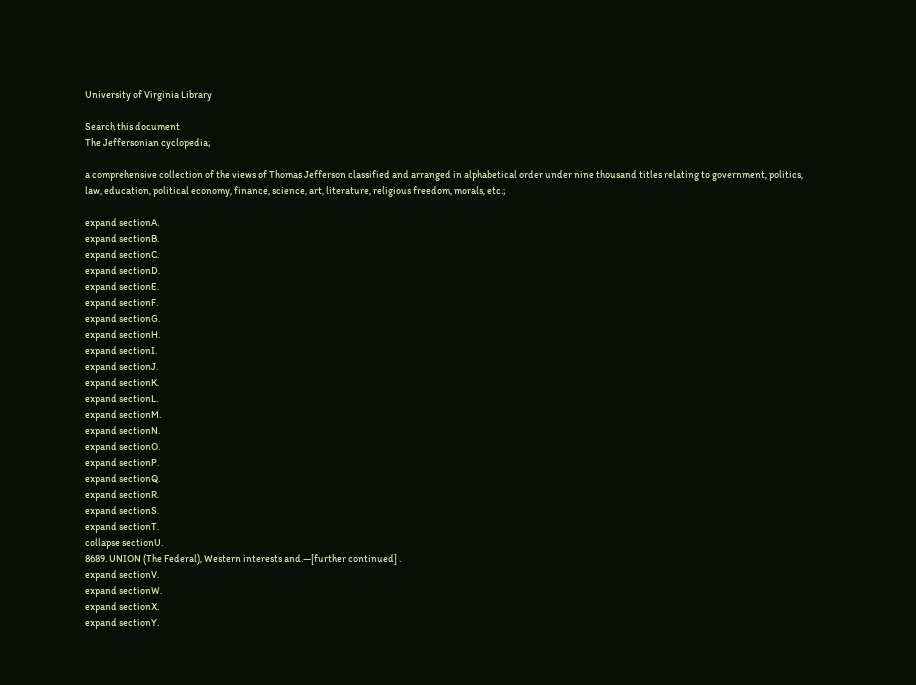University of Virginia Library

Search this document
The Jeffersonian cyclopedia;

a comprehensive collection of the views of Thomas Jefferson classified and arranged in alphabetical order under nine thousand titles relating to government, politics, law, education, political economy, finance, science, art, literature, religious freedom, morals, etc.;

expand sectionA.
expand sectionB.
expand sectionC.
expand sectionD.
expand sectionE.
expand sectionF.
expand sectionG.
expand sectionH.
expand sectionI.
expand sectionJ.
expand sectionK.
expand sectionL.
expand sectionM.
expand sectionN.
expand sectionO.
expand sectionP.
expand sectionQ.
expand sectionR.
expand sectionS.
expand sectionT.
collapse sectionU.
8689. UNION (The Federal), Western interests and.—[further continued] .
expand sectionV.
expand sectionW.
expand sectionX.
expand sectionY.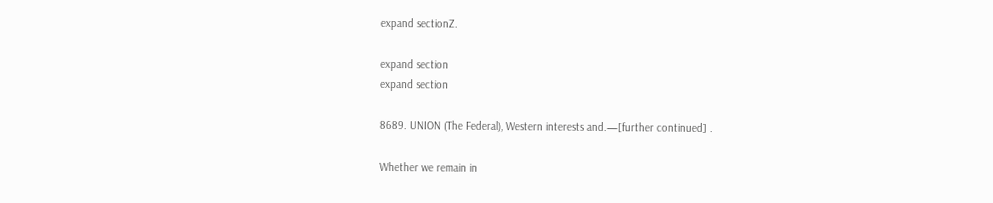expand sectionZ.

expand section
expand section

8689. UNION (The Federal), Western interests and.—[further continued] .

Whether we remain in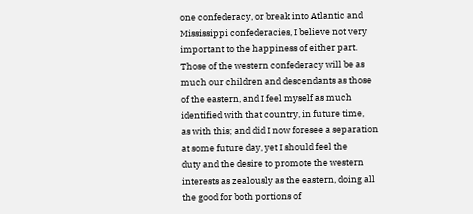one confederacy, or break into Atlantic and
Mississippi confederacies, I believe not very
important to the happiness of either part.
Those of the western confederacy will be as
much our children and descendants as those
of the eastern, and I feel myself as much
identified with that country, in future time,
as with this; and did I now foresee a separation
at some future day, yet I should feel the
duty and the desire to promote the western
interests as zealously as the eastern, doing all
the good for both portions of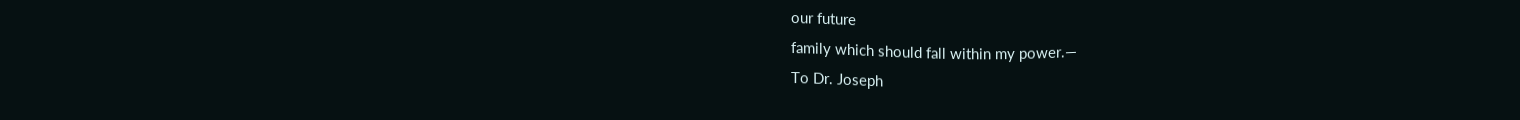our future
family which should fall within my power.—
To Dr. Joseph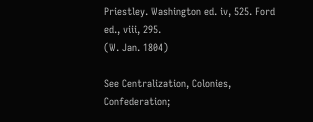Priestley. Washington ed. iv, 525. Ford ed., viii, 295.
(W. Jan. 1804)

See Centralization, Colonies, Confederation;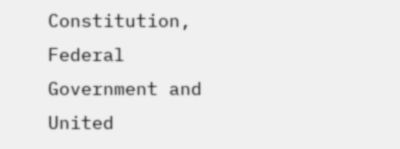Constitution,
Federal Government and United